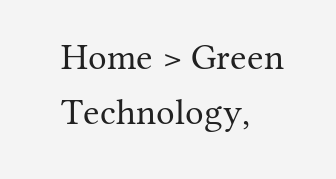Home > Green Technology,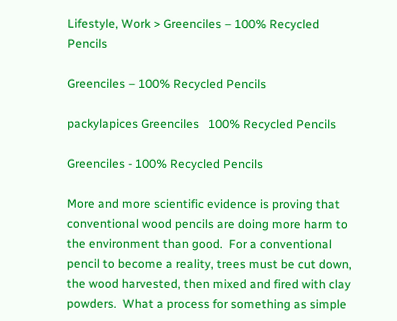Lifestyle, Work > Greenciles – 100% Recycled Pencils

Greenciles – 100% Recycled Pencils

packylapices Greenciles   100% Recycled Pencils

Greenciles - 100% Recycled Pencils

More and more scientific evidence is proving that conventional wood pencils are doing more harm to the environment than good.  For a conventional pencil to become a reality, trees must be cut down, the wood harvested, then mixed and fired with clay powders.  What a process for something as simple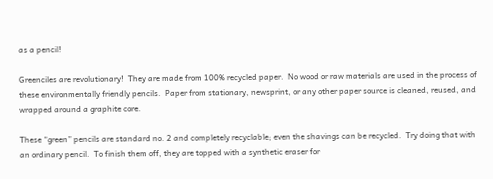as a pencil!

Greenciles are revolutionary!  They are made from 100% recycled paper.  No wood or raw materials are used in the process of these environmentally friendly pencils.  Paper from stationary, newsprint, or any other paper source is cleaned, reused, and wrapped around a graphite core.

These “green” pencils are standard no. 2 and completely recyclable; even the shavings can be recycled.  Try doing that with an ordinary pencil.  To finish them off, they are topped with a synthetic eraser for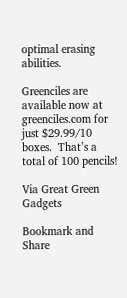optimal erasing abilities.

Greenciles are available now at greenciles.com for just $29.99/10 boxes.  That’s a total of 100 pencils!

Via Great Green Gadgets

Bookmark and Share